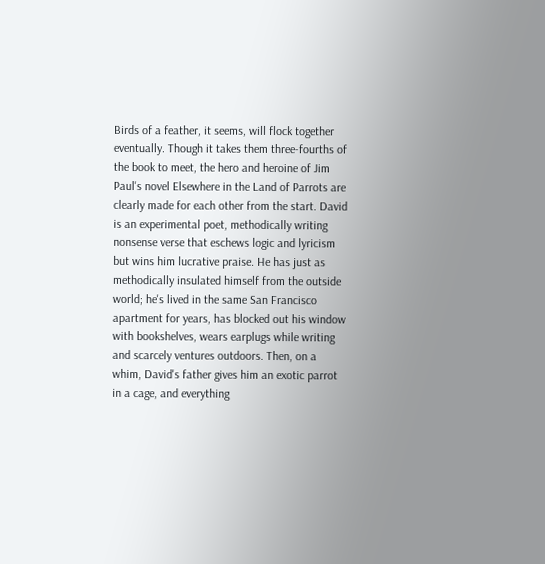Birds of a feather, it seems, will flock together eventually. Though it takes them three-fourths of the book to meet, the hero and heroine of Jim Paul's novel Elsewhere in the Land of Parrots are clearly made for each other from the start. David is an experimental poet, methodically writing nonsense verse that eschews logic and lyricism but wins him lucrative praise. He has just as methodically insulated himself from the outside world; he's lived in the same San Francisco apartment for years, has blocked out his window with bookshelves, wears earplugs while writing and scarcely ventures outdoors. Then, on a whim, David's father gives him an exotic parrot in a cage, and everything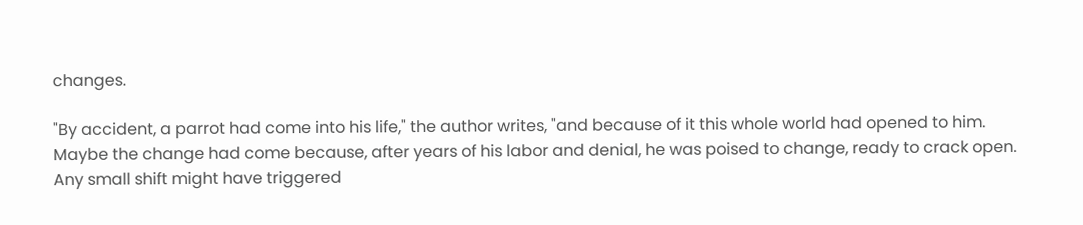changes.

"By accident, a parrot had come into his life," the author writes, "and because of it this whole world had opened to him. Maybe the change had come because, after years of his labor and denial, he was poised to change, ready to crack open. Any small shift might have triggered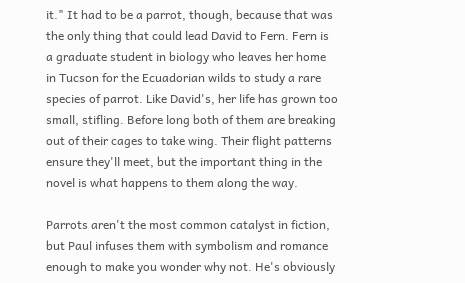it." It had to be a parrot, though, because that was the only thing that could lead David to Fern. Fern is a graduate student in biology who leaves her home in Tucson for the Ecuadorian wilds to study a rare species of parrot. Like David's, her life has grown too small, stifling. Before long both of them are breaking out of their cages to take wing. Their flight patterns ensure they'll meet, but the important thing in the novel is what happens to them along the way.

Parrots aren't the most common catalyst in fiction, but Paul infuses them with symbolism and romance enough to make you wonder why not. He's obviously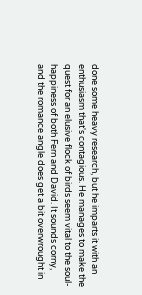done some heavy research, but he imparts it with an enthusiasm that's contagious. He manages to make the quest for an elusive flock of birds seem vital to the soul-happiness of both Fern and David. It sounds corny, and the romance angle does get a bit overwrought in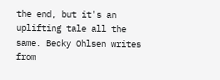the end, but it's an uplifting tale all the same. Becky Ohlsen writes from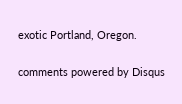exotic Portland, Oregon.

comments powered by Disqus